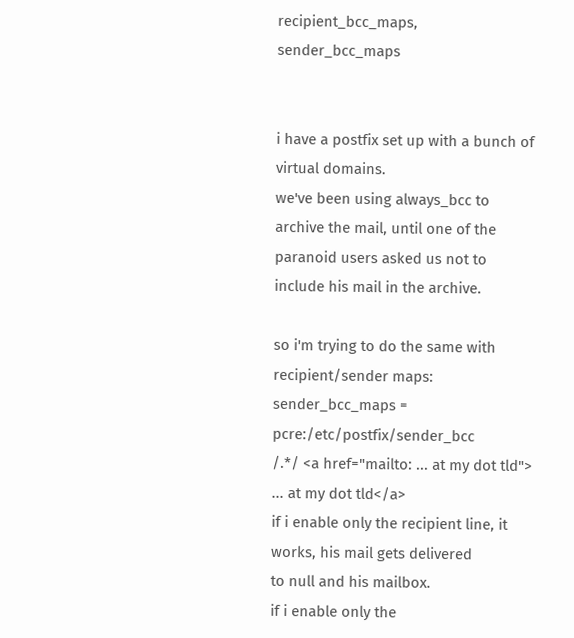recipient_bcc_maps, sender_bcc_maps


i have a postfix set up with a bunch of virtual domains.
we've been using always_bcc to archive the mail, until one of the
paranoid users asked us not to include his mail in the archive.

so i'm trying to do the same with recipient/sender maps:
sender_bcc_maps = pcre:/etc/postfix/sender_bcc
/.*/ <a href="mailto: ... at my dot tld"> ... at my dot tld</a>
if i enable only the recipient line, it works, his mail gets delivered
to null and his mailbox.
if i enable only the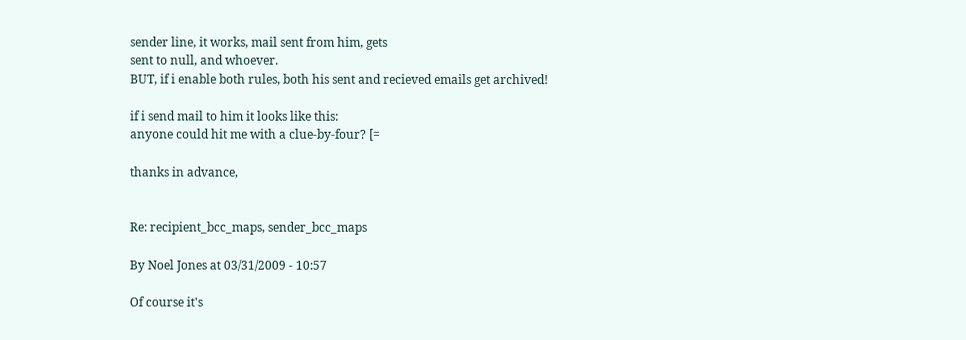sender line, it works, mail sent from him, gets
sent to null, and whoever.
BUT, if i enable both rules, both his sent and recieved emails get archived!

if i send mail to him it looks like this:
anyone could hit me with a clue-by-four? [=

thanks in advance,


Re: recipient_bcc_maps, sender_bcc_maps

By Noel Jones at 03/31/2009 - 10:57

Of course it's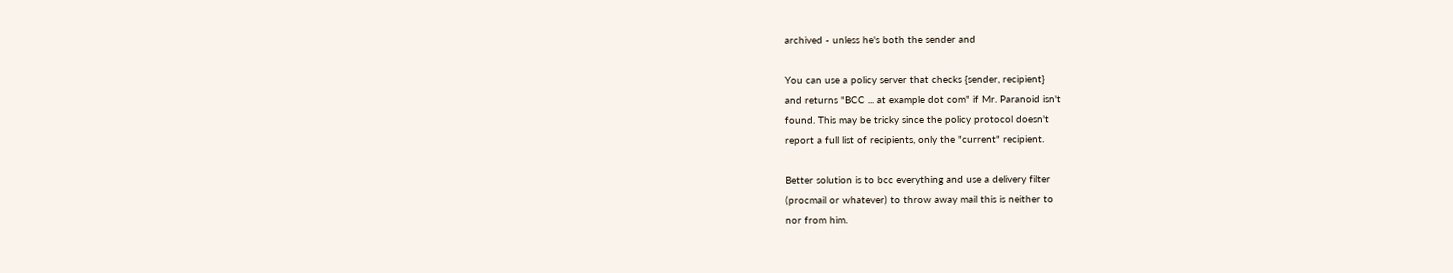archived - unless he's both the sender and

You can use a policy server that checks {sender, recipient}
and returns "BCC ... at example dot com" if Mr. Paranoid isn't
found. This may be tricky since the policy protocol doesn't
report a full list of recipients, only the "current" recipient.

Better solution is to bcc everything and use a delivery filter
(procmail or whatever) to throw away mail this is neither to
nor from him.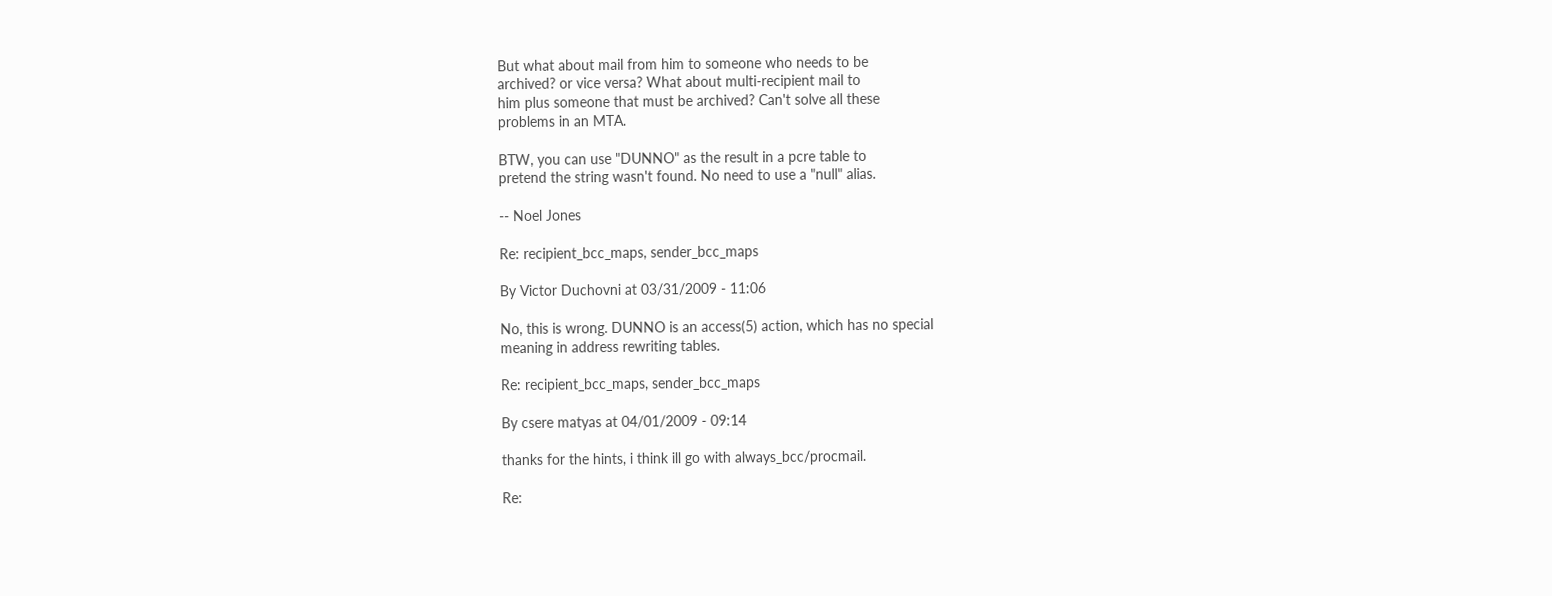But what about mail from him to someone who needs to be
archived? or vice versa? What about multi-recipient mail to
him plus someone that must be archived? Can't solve all these
problems in an MTA.

BTW, you can use "DUNNO" as the result in a pcre table to
pretend the string wasn't found. No need to use a "null" alias.

-- Noel Jones

Re: recipient_bcc_maps, sender_bcc_maps

By Victor Duchovni at 03/31/2009 - 11:06

No, this is wrong. DUNNO is an access(5) action, which has no special
meaning in address rewriting tables.

Re: recipient_bcc_maps, sender_bcc_maps

By csere matyas at 04/01/2009 - 09:14

thanks for the hints, i think ill go with always_bcc/procmail.

Re: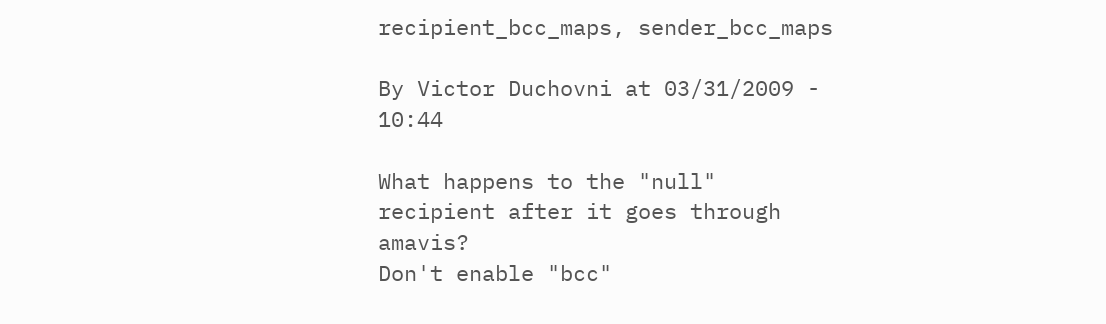recipient_bcc_maps, sender_bcc_maps

By Victor Duchovni at 03/31/2009 - 10:44

What happens to the "null" recipient after it goes through amavis?
Don't enable "bcc"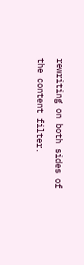rewriting on both sides of the content filter.